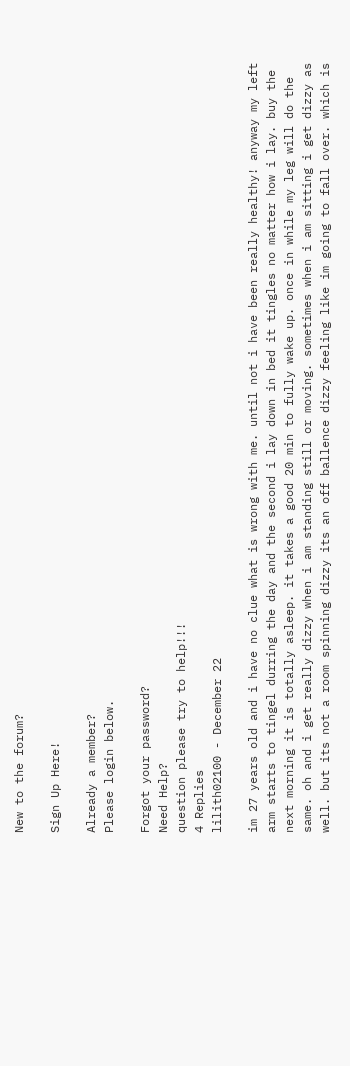New to the forum?

Sign Up Here!

Already a member?
Please login below.

Forgot your password?
Need Help?
question please try to help!!!
4 Replies
lilith02100 - December 22

im 27 years old and i have no clue what is wrong with me. until not i have been really healthy! anyway my left arm starts to tingel durring the day and the second i lay down in bed it tingles no matter how i lay. buy the next morning it is totally asleep. it takes a good 20 min to fully wake up. once in while my leg will do the same. oh and i get really dizzy when i am standing still or moving. sometimes when i am sitting i get dizzy as well. but its not a room spinning dizzy its an off ballence dizzy feeling like im going to fall over. which is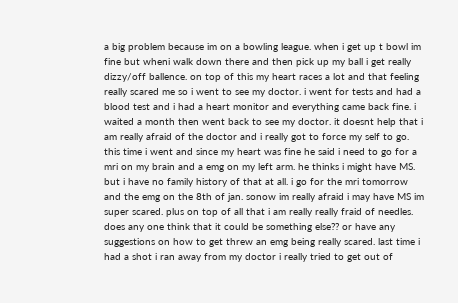a big problem because im on a bowling league. when i get up t bowl im fine but wheni walk down there and then pick up my ball i get really dizzy/off ballence. on top of this my heart races a lot and that feeling really scared me so i went to see my doctor. i went for tests and had a blood test and i had a heart monitor and everything came back fine. i waited a month then went back to see my doctor. it doesnt help that i am really afraid of the doctor and i really got to force my self to go. this time i went and since my heart was fine he said i need to go for a mri on my brain and a emg on my left arm. he thinks i might have MS. but i have no family history of that at all. i go for the mri tomorrow and the emg on the 8th of jan. sonow im really afraid i may have MS im super scared. plus on top of all that i am really really fraid of needles. does any one think that it could be something else?? or have any suggestions on how to get threw an emg being really scared. last time i had a shot i ran away from my doctor i really tried to get out of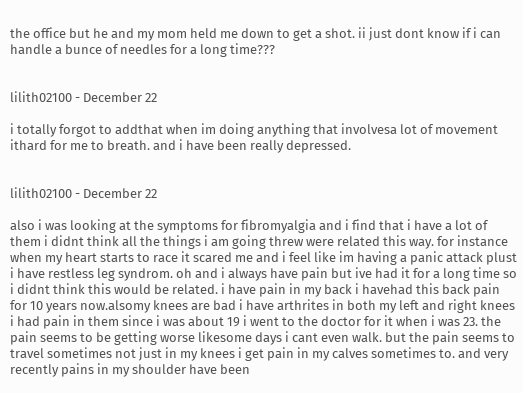the office but he and my mom held me down to get a shot. ii just dont know if i can handle a bunce of needles for a long time???


lilith02100 - December 22

i totally forgot to addthat when im doing anything that involvesa lot of movement ithard for me to breath. and i have been really depressed.


lilith02100 - December 22

also i was looking at the symptoms for fibromyalgia and i find that i have a lot of them i didnt think all the things i am going threw were related this way. for instance when my heart starts to race it scared me and i feel like im having a panic attack plust i have restless leg syndrom. oh and i always have pain but ive had it for a long time so i didnt think this would be related. i have pain in my back i havehad this back pain for 10 years now.alsomy knees are bad i have arthrites in both my left and right knees i had pain in them since i was about 19 i went to the doctor for it when i was 23. the pain seems to be getting worse likesome days i cant even walk. but the pain seems to travel sometimes not just in my knees i get pain in my calves sometimes to. and very recently pains in my shoulder have been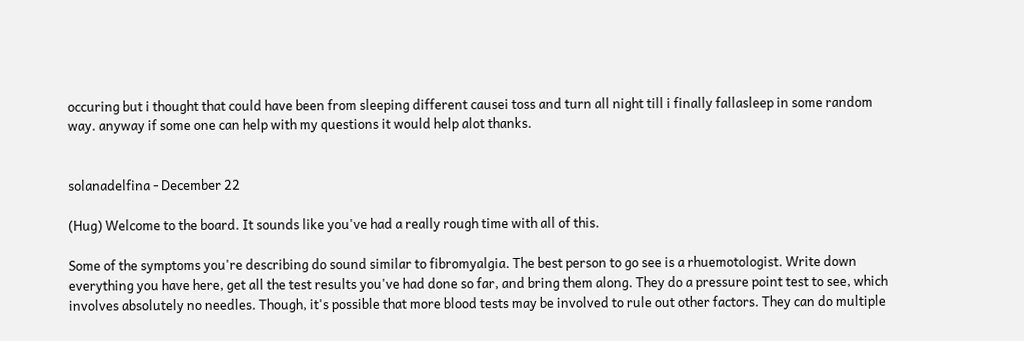occuring but i thought that could have been from sleeping different causei toss and turn all night till i finally fallasleep in some random way. anyway if some one can help with my questions it would help alot thanks.


solanadelfina - December 22

(Hug) Welcome to the board. It sounds like you've had a really rough time with all of this.

Some of the symptoms you're describing do sound similar to fibromyalgia. The best person to go see is a rhuemotologist. Write down everything you have here, get all the test results you've had done so far, and bring them along. They do a pressure point test to see, which involves absolutely no needles. Though, it's possible that more blood tests may be involved to rule out other factors. They can do multiple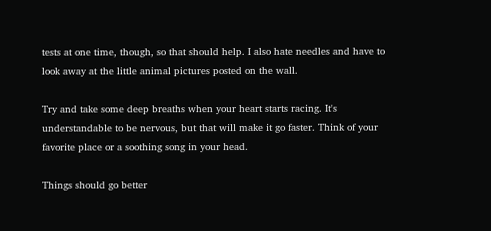tests at one time, though, so that should help. I also hate needles and have to look away at the little animal pictures posted on the wall.

Try and take some deep breaths when your heart starts racing. It's understandable to be nervous, but that will make it go faster. Think of your favorite place or a soothing song in your head.

Things should go better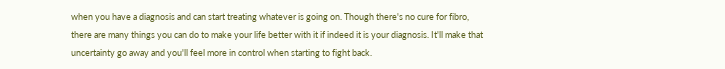when you have a diagnosis and can start treating whatever is going on. Though there's no cure for fibro, there are many things you can do to make your life better with it if indeed it is your diagnosis. It'll make that uncertainty go away and you'll feel more in control when starting to fight back.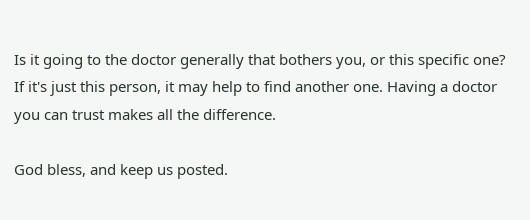Is it going to the doctor generally that bothers you, or this specific one? If it's just this person, it may help to find another one. Having a doctor you can trust makes all the difference.

God bless, and keep us posted.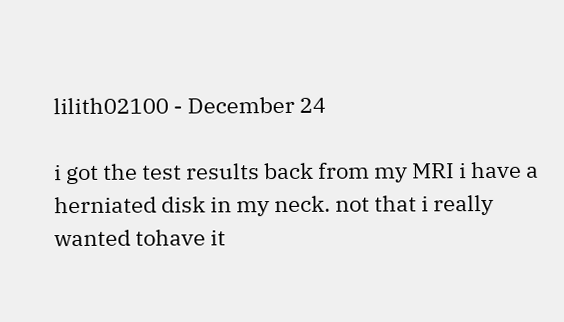lilith02100 - December 24

i got the test results back from my MRI i have a herniated disk in my neck. not that i really wanted tohave it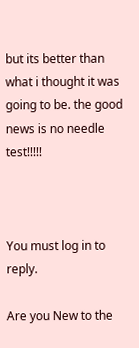but its better than what i thought it was going to be. the good news is no needle test!!!!!



You must log in to reply.

Are you New to the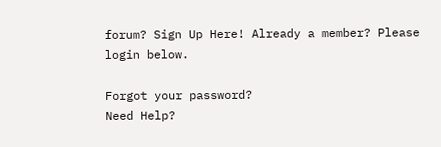forum? Sign Up Here! Already a member? Please login below.

Forgot your password?
Need Help?